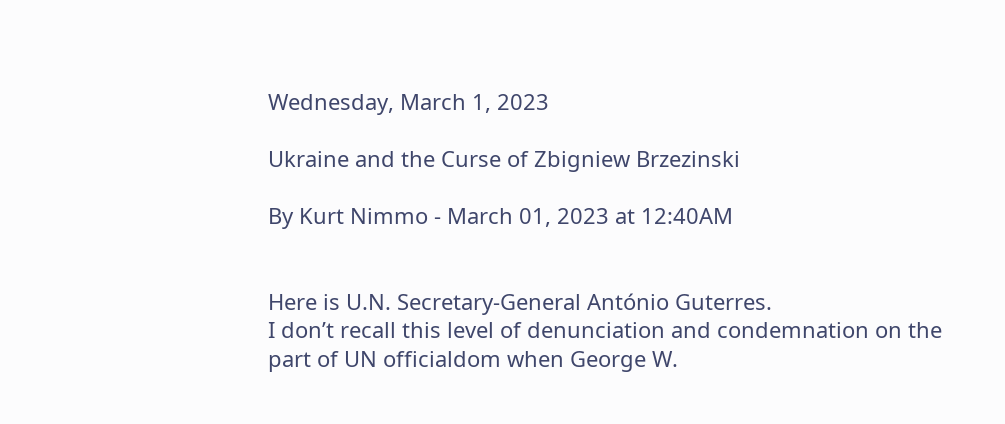Wednesday, March 1, 2023

Ukraine and the Curse of Zbigniew Brzezinski

By Kurt Nimmo - March 01, 2023 at 12:40AM


Here is U.N. Secretary-General António Guterres.
I don’t recall this level of denunciation and condemnation on the part of UN officialdom when George W.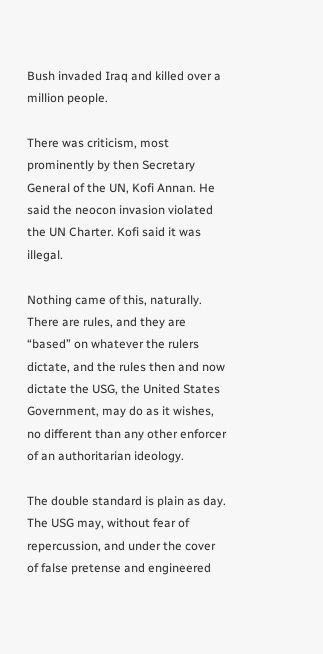Bush invaded Iraq and killed over a million people.

There was criticism, most prominently by then Secretary General of the UN, Kofi Annan. He said the neocon invasion violated the UN Charter. Kofi said it was illegal.

Nothing came of this, naturally. There are rules, and they are “based” on whatever the rulers dictate, and the rules then and now dictate the USG, the United States Government, may do as it wishes, no different than any other enforcer of an authoritarian ideology.

The double standard is plain as day. The USG may, without fear of repercussion, and under the cover of false pretense and engineered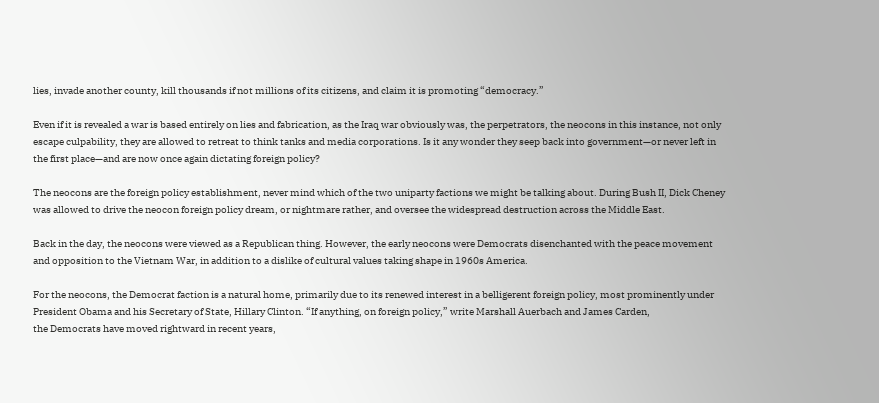lies, invade another county, kill thousands if not millions of its citizens, and claim it is promoting “democracy.”

Even if it is revealed a war is based entirely on lies and fabrication, as the Iraq war obviously was, the perpetrators, the neocons in this instance, not only escape culpability, they are allowed to retreat to think tanks and media corporations. Is it any wonder they seep back into government—or never left in the first place—and are now once again dictating foreign policy?

The neocons are the foreign policy establishment, never mind which of the two uniparty factions we might be talking about. During Bush II, Dick Cheney was allowed to drive the neocon foreign policy dream, or nightmare rather, and oversee the widespread destruction across the Middle East.

Back in the day, the neocons were viewed as a Republican thing. However, the early neocons were Democrats disenchanted with the peace movement and opposition to the Vietnam War, in addition to a dislike of cultural values taking shape in 1960s America.

For the neocons, the Democrat faction is a natural home, primarily due to its renewed interest in a belligerent foreign policy, most prominently under President Obama and his Secretary of State, Hillary Clinton. “If anything, on foreign policy,” write Marshall Auerbach and James Carden,
the Democrats have moved rightward in recent years,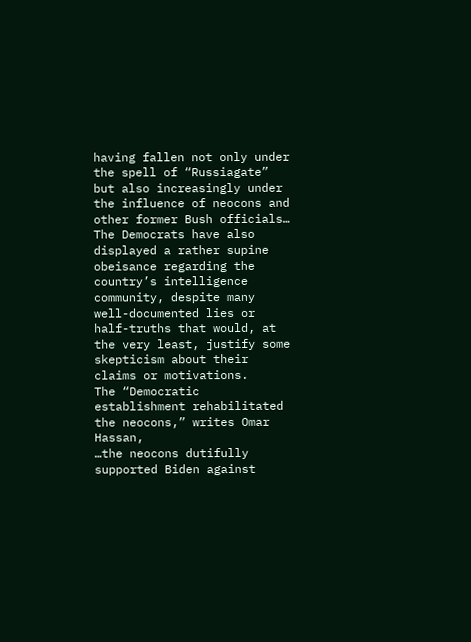having fallen not only under the spell of “Russiagate” but also increasingly under the influence of neocons and other former Bush officials… The Democrats have also displayed a rather supine obeisance regarding the country’s intelligence community, despite many well-documented lies or half-truths that would, at the very least, justify some skepticism about their claims or motivations.
The “Democratic establishment rehabilitated the neocons,” writes Omar Hassan,
…the neocons dutifully supported Biden against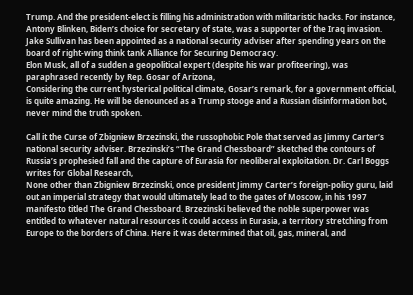Trump. And the president-elect is filling his administration with militaristic hacks. For instance, Antony Blinken, Biden’s choice for secretary of state, was a supporter of the Iraq invasion. Jake Sullivan has been appointed as a national security adviser after spending years on the board of right-wing think tank Alliance for Securing Democracy.
Elon Musk, all of a sudden a geopolitical expert (despite his war profiteering), was paraphrased recently by Rep. Gosar of Arizona,
Considering the current hysterical political climate, Gosar’s remark, for a government official, is quite amazing. He will be denounced as a Trump stooge and a Russian disinformation bot, never mind the truth spoken.

Call it the Curse of Zbigniew Brzezinski, the russophobic Pole that served as Jimmy Carter’s national security adviser. Brzezinski’s “The Grand Chessboard” sketched the contours of Russia’s prophesied fall and the capture of Eurasia for neoliberal exploitation. Dr. Carl Boggs writes for Global Research,
None other than Zbigniew Brzezinski, once president Jimmy Carter’s foreign-policy guru, laid out an imperial strategy that would ultimately lead to the gates of Moscow, in his 1997 manifesto titled The Grand Chessboard. Brzezinski believed the noble superpower was entitled to whatever natural resources it could access in Eurasia, a territory stretching from Europe to the borders of China. Here it was determined that oil, gas, mineral, and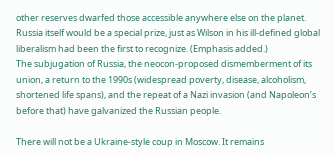other reserves dwarfed those accessible anywhere else on the planet. Russia itself would be a special prize, just as Wilson in his ill-defined global liberalism had been the first to recognize. (Emphasis added.)
The subjugation of Russia, the neocon-proposed dismemberment of its union, a return to the 1990s (widespread poverty, disease, alcoholism, shortened life spans), and the repeat of a Nazi invasion (and Napoleon’s before that) have galvanized the Russian people.

There will not be a Ukraine-style coup in Moscow. It remains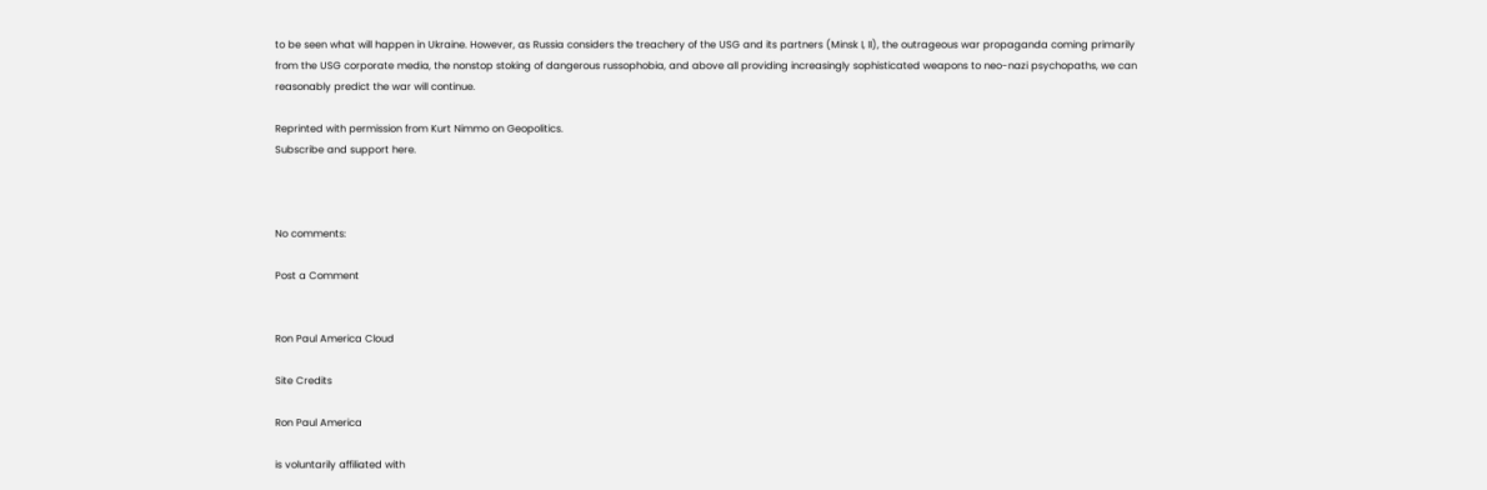to be seen what will happen in Ukraine. However, as Russia considers the treachery of the USG and its partners (Minsk I, II), the outrageous war propaganda coming primarily from the USG corporate media, the nonstop stoking of dangerous russophobia, and above all providing increasingly sophisticated weapons to neo-nazi psychopaths, we can reasonably predict the war will continue.

Reprinted with permission from Kurt Nimmo on Geopolitics.
Subscribe and support here.



No comments:

Post a Comment


Ron Paul America Cloud

Site Credits

Ron Paul America

is voluntarily affiliated with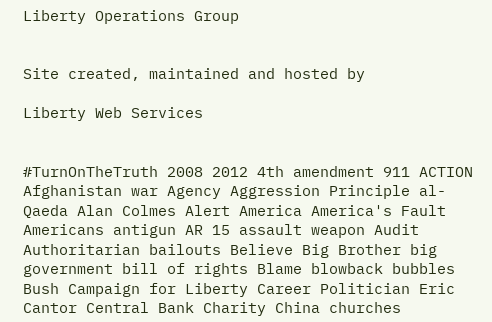Liberty Operations Group


Site created, maintained and hosted by

Liberty Web Services


#TurnOnTheTruth 2008 2012 4th amendment 911 ACTION Afghanistan war Agency Aggression Principle al-Qaeda Alan Colmes Alert America America's Fault Americans antigun AR 15 assault weapon Audit Authoritarian bailouts Believe Big Brother big government bill of rights Blame blowback bubbles Bush Campaign for Liberty Career Politician Eric Cantor Central Bank Charity China churches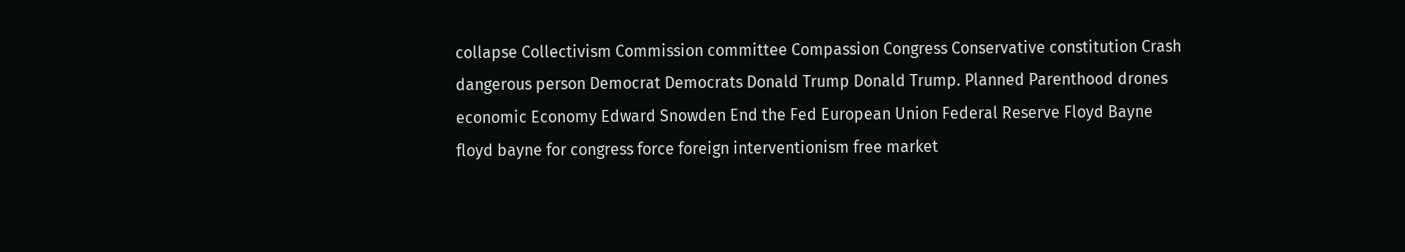collapse Collectivism Commission committee Compassion Congress Conservative constitution Crash dangerous person Democrat Democrats Donald Trump Donald Trump. Planned Parenthood drones economic Economy Edward Snowden End the Fed European Union Federal Reserve Floyd Bayne floyd bayne for congress force foreign interventionism free market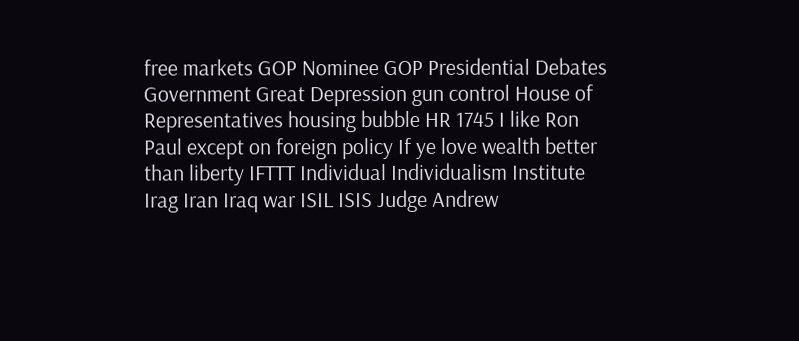free markets GOP Nominee GOP Presidential Debates Government Great Depression gun control House of Representatives housing bubble HR 1745 I like Ron Paul except on foreign policy If ye love wealth better than liberty IFTTT Individual Individualism Institute Irag Iran Iraq war ISIL ISIS Judge Andrew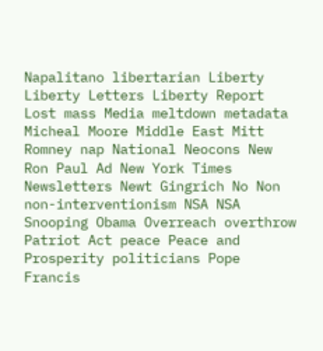Napalitano libertarian Liberty Liberty Letters Liberty Report Lost mass Media meltdown metadata Micheal Moore Middle East Mitt Romney nap National Neocons New Ron Paul Ad New York Times Newsletters Newt Gingrich No Non non-interventionism NSA NSA Snooping Obama Overreach overthrow Patriot Act peace Peace and Prosperity politicians Pope Francis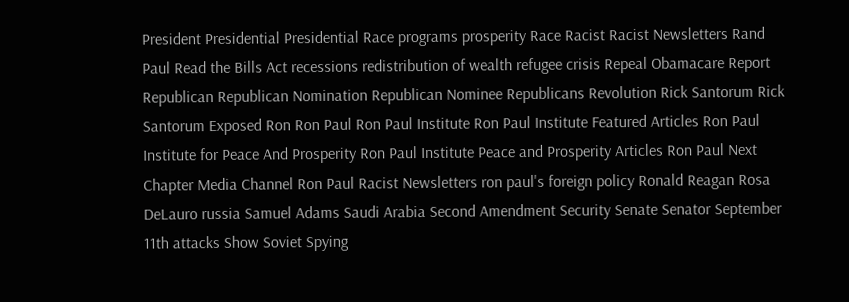President Presidential Presidential Race programs prosperity Race Racist Racist Newsletters Rand Paul Read the Bills Act recessions redistribution of wealth refugee crisis Repeal Obamacare Report Republican Republican Nomination Republican Nominee Republicans Revolution Rick Santorum Rick Santorum Exposed Ron Ron Paul Ron Paul Institute Ron Paul Institute Featured Articles Ron Paul Institute for Peace And Prosperity Ron Paul Institute Peace and Prosperity Articles Ron Paul Next Chapter Media Channel Ron Paul Racist Newsletters ron paul's foreign policy Ronald Reagan Rosa DeLauro russia Samuel Adams Saudi Arabia Second Amendment Security Senate Senator September 11th attacks Show Soviet Spying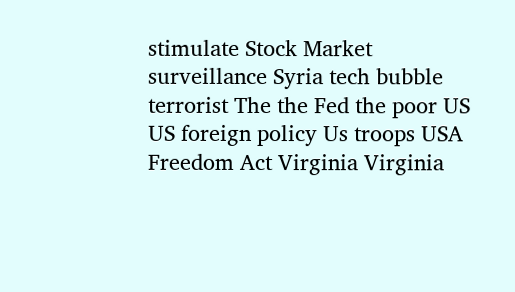stimulate Stock Market surveillance Syria tech bubble terrorist The the Fed the poor US US foreign policy Us troops USA Freedom Act Virginia Virginia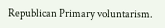Republican Primary voluntarism.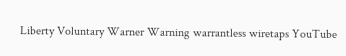Liberty Voluntary Warner Warning warrantless wiretaps YouTube